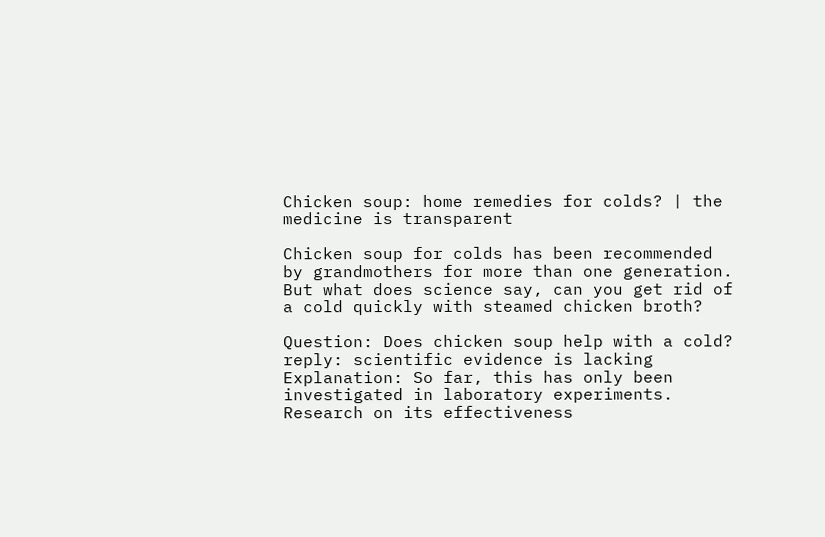Chicken soup: home remedies for colds? | the medicine is transparent

Chicken soup for colds has been recommended by grandmothers for more than one generation. But what does science say, can you get rid of a cold quickly with steamed chicken broth?

Question: Does chicken soup help with a cold?
reply: scientific evidence is lacking
Explanation: So far, this has only been investigated in laboratory experiments. Research on its effectiveness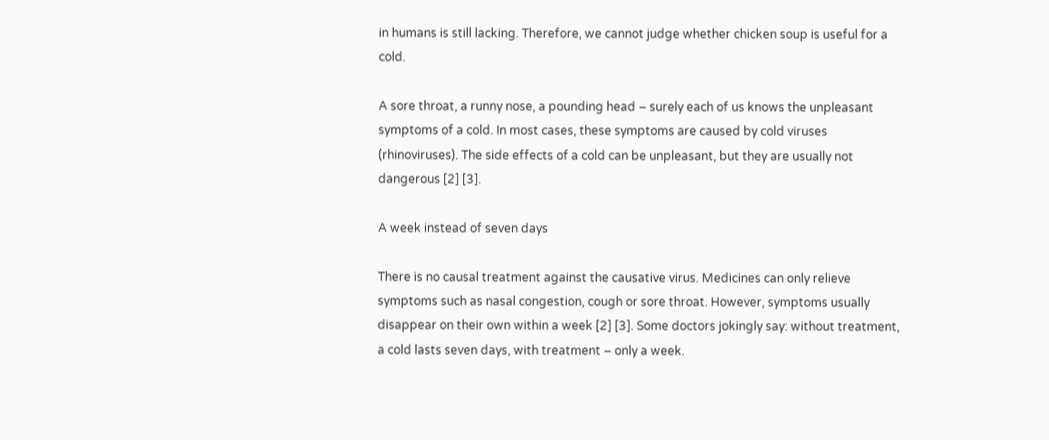in humans is still lacking. Therefore, we cannot judge whether chicken soup is useful for a cold.

A sore throat, a runny nose, a pounding head – surely each of us knows the unpleasant symptoms of a cold. In most cases, these symptoms are caused by cold viruses (rhinoviruses). The side effects of a cold can be unpleasant, but they are usually not dangerous [2] [3].

A week instead of seven days

There is no causal treatment against the causative virus. Medicines can only relieve symptoms such as nasal congestion, cough or sore throat. However, symptoms usually disappear on their own within a week [2] [3]. Some doctors jokingly say: without treatment, a cold lasts seven days, with treatment – only a week.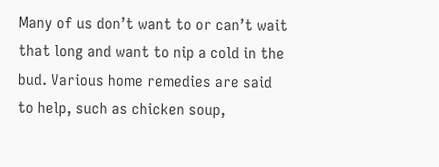Many of us don’t want to or can’t wait that long and want to nip a cold in the bud. Various home remedies are said to help, such as chicken soup,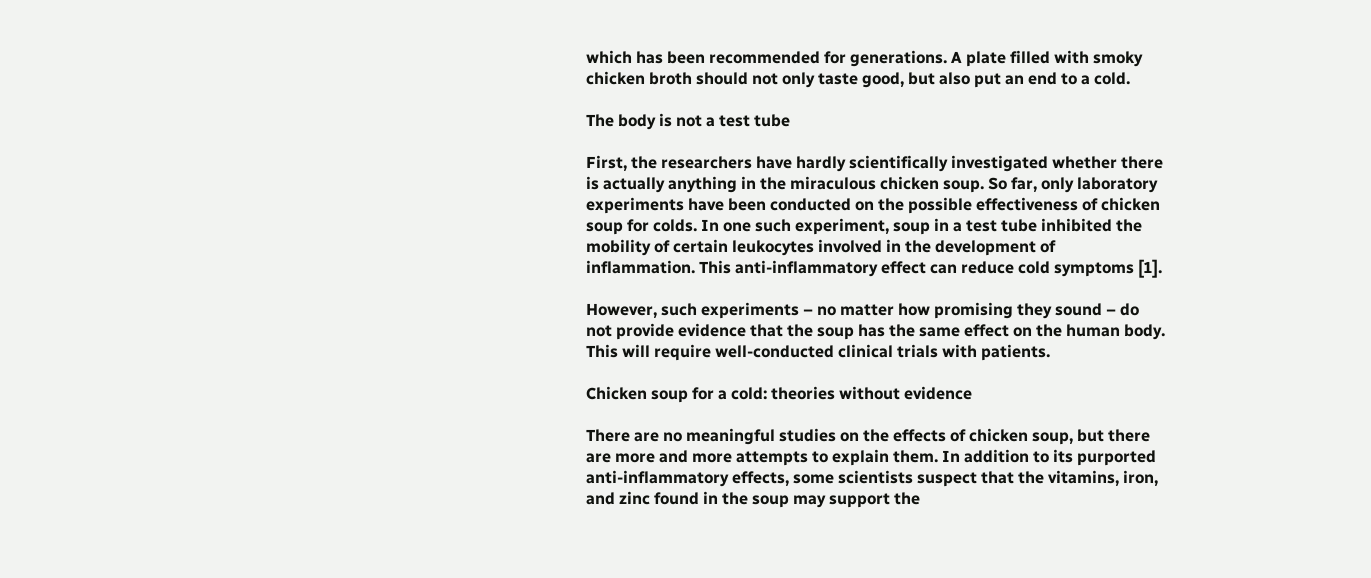which has been recommended for generations. A plate filled with smoky chicken broth should not only taste good, but also put an end to a cold.

The body is not a test tube

First, the researchers have hardly scientifically investigated whether there is actually anything in the miraculous chicken soup. So far, only laboratory experiments have been conducted on the possible effectiveness of chicken soup for colds. In one such experiment, soup in a test tube inhibited the mobility of certain leukocytes involved in the development of inflammation. This anti-inflammatory effect can reduce cold symptoms [1].

However, such experiments – no matter how promising they sound – do not provide evidence that the soup has the same effect on the human body. This will require well-conducted clinical trials with patients.

Chicken soup for a cold: theories without evidence

There are no meaningful studies on the effects of chicken soup, but there are more and more attempts to explain them. In addition to its purported anti-inflammatory effects, some scientists suspect that the vitamins, iron, and zinc found in the soup may support the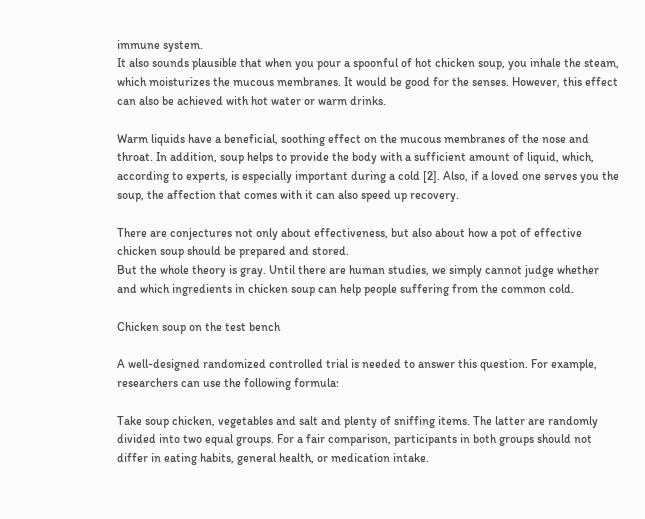immune system.
It also sounds plausible that when you pour a spoonful of hot chicken soup, you inhale the steam, which moisturizes the mucous membranes. It would be good for the senses. However, this effect can also be achieved with hot water or warm drinks.

Warm liquids have a beneficial, soothing effect on the mucous membranes of the nose and throat. In addition, soup helps to provide the body with a sufficient amount of liquid, which, according to experts, is especially important during a cold [2]. Also, if a loved one serves you the soup, the affection that comes with it can also speed up recovery.

There are conjectures not only about effectiveness, but also about how a pot of effective chicken soup should be prepared and stored.
But the whole theory is gray. Until there are human studies, we simply cannot judge whether and which ingredients in chicken soup can help people suffering from the common cold.

Chicken soup on the test bench

A well-designed randomized controlled trial is needed to answer this question. For example, researchers can use the following formula:

Take soup chicken, vegetables and salt and plenty of sniffing items. The latter are randomly divided into two equal groups. For a fair comparison, participants in both groups should not differ in eating habits, general health, or medication intake.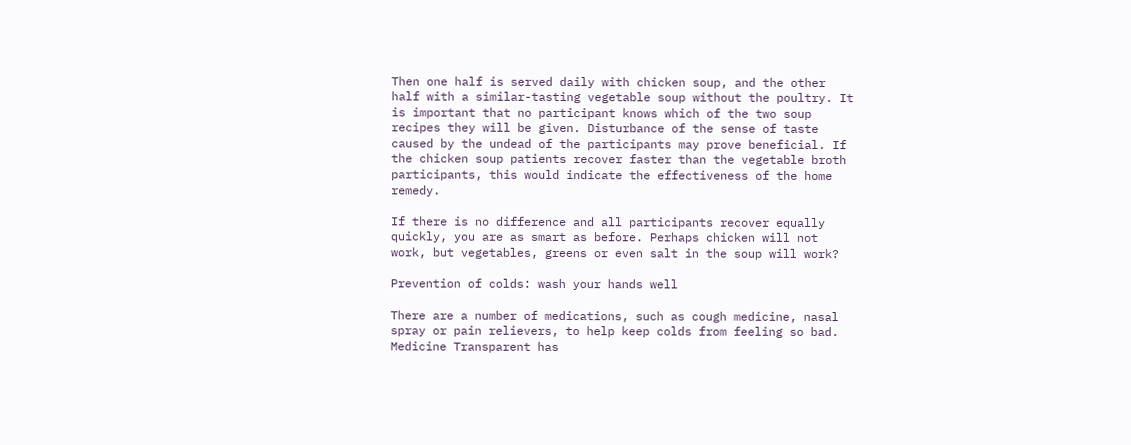Then one half is served daily with chicken soup, and the other half with a similar-tasting vegetable soup without the poultry. It is important that no participant knows which of the two soup recipes they will be given. Disturbance of the sense of taste caused by the undead of the participants may prove beneficial. If the chicken soup patients recover faster than the vegetable broth participants, this would indicate the effectiveness of the home remedy.

If there is no difference and all participants recover equally quickly, you are as smart as before. Perhaps chicken will not work, but vegetables, greens or even salt in the soup will work?

Prevention of colds: wash your hands well

There are a number of medications, such as cough medicine, nasal spray or pain relievers, to help keep colds from feeling so bad. Medicine Transparent has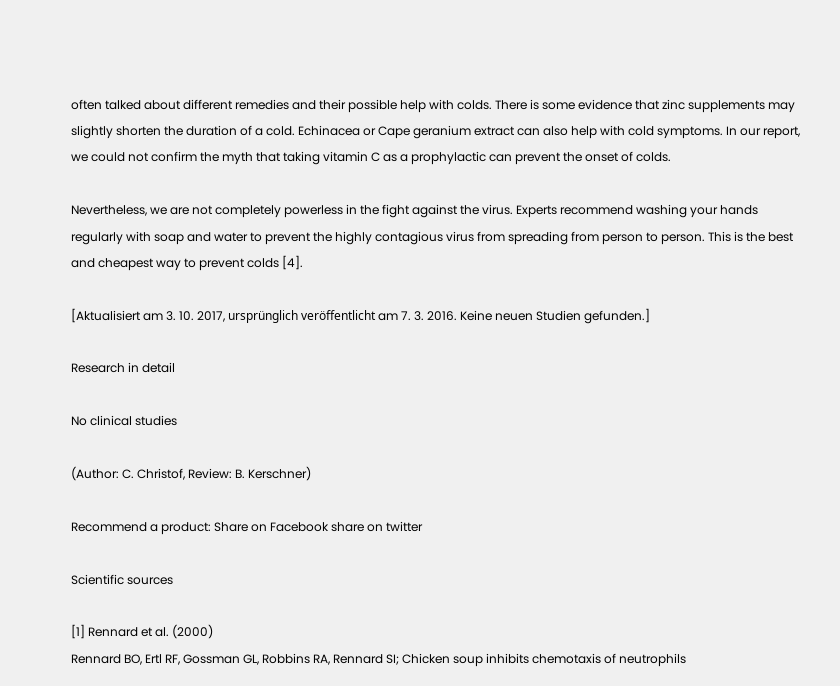often talked about different remedies and their possible help with colds. There is some evidence that zinc supplements may slightly shorten the duration of a cold. Echinacea or Cape geranium extract can also help with cold symptoms. In our report, we could not confirm the myth that taking vitamin C as a prophylactic can prevent the onset of colds.

Nevertheless, we are not completely powerless in the fight against the virus. Experts recommend washing your hands regularly with soap and water to prevent the highly contagious virus from spreading from person to person. This is the best and cheapest way to prevent colds [4].

[Aktualisiert am 3. 10. 2017, ursprünglich veröffentlicht am 7. 3. 2016. Keine neuen Studien gefunden.]

Research in detail

No clinical studies

(Author: C. Christof, Review: B. Kerschner)

Recommend a product: Share on Facebook share on twitter

Scientific sources

[1] Rennard et al. (2000)
Rennard BO, Ertl RF, Gossman GL, Robbins RA, Rennard SI; Chicken soup inhibits chemotaxis of neutrophils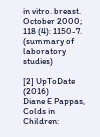in vitro. breast. October 2000; 118 (4): 1150-7. (summary of laboratory studies)

[2] UpToDate (2016)
Diane E Pappas, Colds in Children: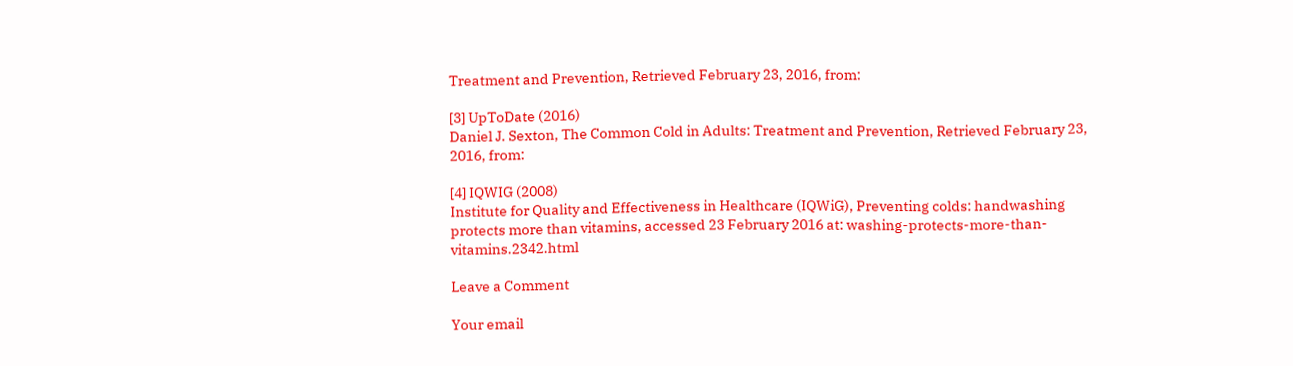Treatment and Prevention, Retrieved February 23, 2016, from:

[3] UpToDate (2016)
Daniel J. Sexton, The Common Cold in Adults: Treatment and Prevention, Retrieved February 23, 2016, from:

[4] IQWIG (2008)
Institute for Quality and Effectiveness in Healthcare (IQWiG), Preventing colds: handwashing protects more than vitamins, accessed 23 February 2016 at: washing-protects-more-than-vitamins.2342.html

Leave a Comment

Your email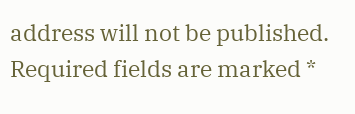address will not be published. Required fields are marked *